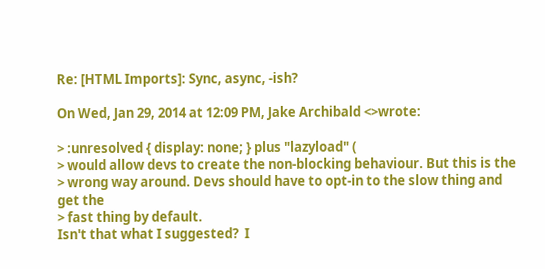Re: [HTML Imports]: Sync, async, -ish?

On Wed, Jan 29, 2014 at 12:09 PM, Jake Archibald <>wrote:

> :unresolved { display: none; } plus "lazyload" (
> would allow devs to create the non-blocking behaviour. But this is the
> wrong way around. Devs should have to opt-in to the slow thing and get the
> fast thing by default.
Isn't that what I suggested?  I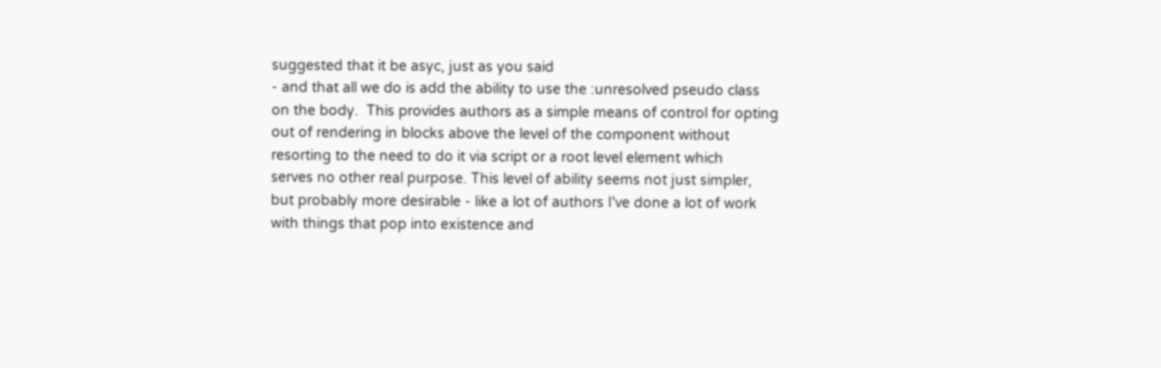suggested that it be asyc, just as you said
- and that all we do is add the ability to use the :unresolved pseudo class
on the body.  This provides authors as a simple means of control for opting
out of rendering in blocks above the level of the component without
resorting to the need to do it via script or a root level element which
serves no other real purpose. This level of ability seems not just simpler,
but probably more desirable - like a lot of authors I've done a lot of work
with things that pop into existence and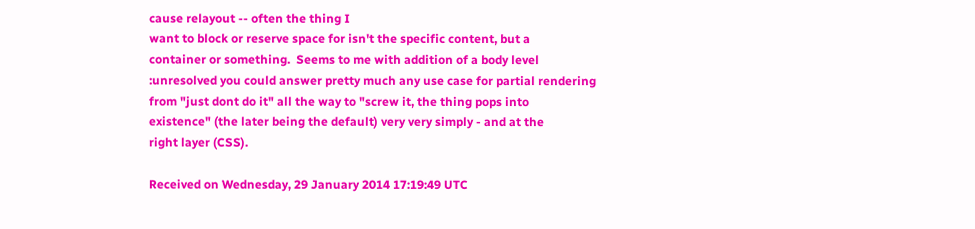cause relayout -- often the thing I
want to block or reserve space for isn't the specific content, but a
container or something.  Seems to me with addition of a body level
:unresolved you could answer pretty much any use case for partial rendering
from "just dont do it" all the way to "screw it, the thing pops into
existence" (the later being the default) very very simply - and at the
right layer (CSS).

Received on Wednesday, 29 January 2014 17:19:49 UTC